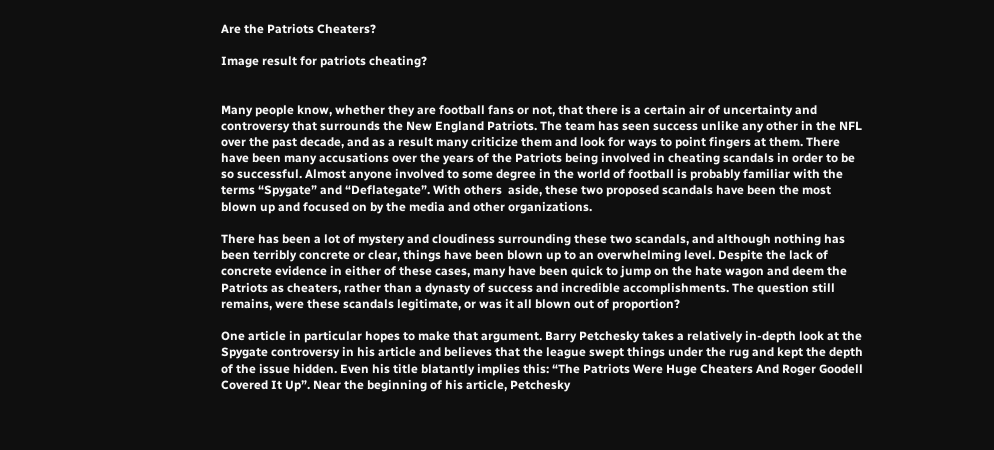Are the Patriots Cheaters?

Image result for patriots cheating?


Many people know, whether they are football fans or not, that there is a certain air of uncertainty and controversy that surrounds the New England Patriots. The team has seen success unlike any other in the NFL over the past decade, and as a result many criticize them and look for ways to point fingers at them. There have been many accusations over the years of the Patriots being involved in cheating scandals in order to be so successful. Almost anyone involved to some degree in the world of football is probably familiar with the terms “Spygate” and “Deflategate”. With others  aside, these two proposed scandals have been the most blown up and focused on by the media and other organizations.

There has been a lot of mystery and cloudiness surrounding these two scandals, and although nothing has been terribly concrete or clear, things have been blown up to an overwhelming level. Despite the lack of concrete evidence in either of these cases, many have been quick to jump on the hate wagon and deem the Patriots as cheaters, rather than a dynasty of success and incredible accomplishments. The question still remains, were these scandals legitimate, or was it all blown out of proportion?

One article in particular hopes to make that argument. Barry Petchesky takes a relatively in-depth look at the Spygate controversy in his article and believes that the league swept things under the rug and kept the depth of the issue hidden. Even his title blatantly implies this: “The Patriots Were Huge Cheaters And Roger Goodell Covered It Up”. Near the beginning of his article, Petchesky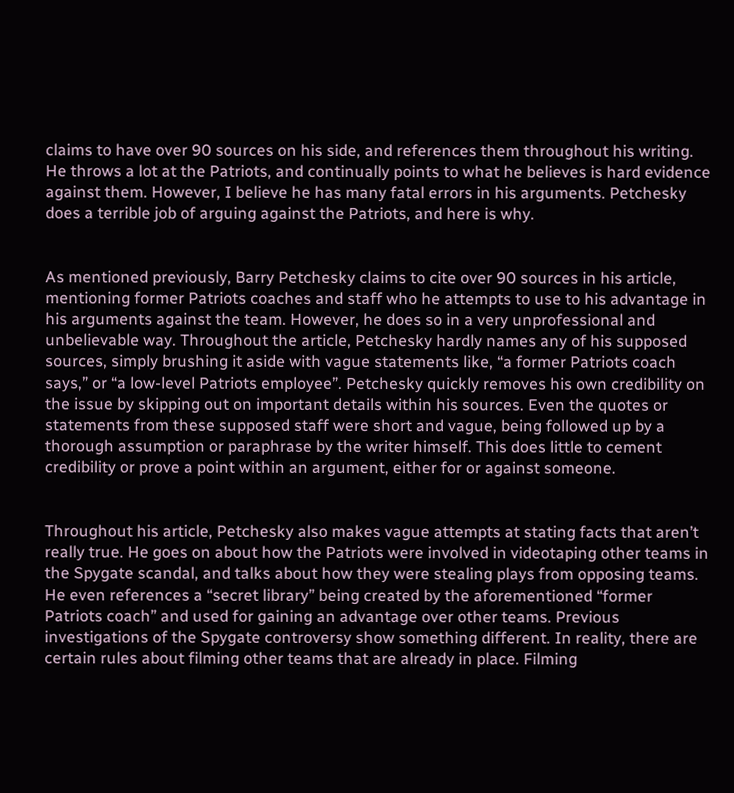claims to have over 90 sources on his side, and references them throughout his writing. He throws a lot at the Patriots, and continually points to what he believes is hard evidence against them. However, I believe he has many fatal errors in his arguments. Petchesky does a terrible job of arguing against the Patriots, and here is why.


As mentioned previously, Barry Petchesky claims to cite over 90 sources in his article, mentioning former Patriots coaches and staff who he attempts to use to his advantage in his arguments against the team. However, he does so in a very unprofessional and unbelievable way. Throughout the article, Petchesky hardly names any of his supposed sources, simply brushing it aside with vague statements like, “a former Patriots coach says,” or “a low-level Patriots employee”. Petchesky quickly removes his own credibility on the issue by skipping out on important details within his sources. Even the quotes or statements from these supposed staff were short and vague, being followed up by a thorough assumption or paraphrase by the writer himself. This does little to cement credibility or prove a point within an argument, either for or against someone.


Throughout his article, Petchesky also makes vague attempts at stating facts that aren’t really true. He goes on about how the Patriots were involved in videotaping other teams in the Spygate scandal, and talks about how they were stealing plays from opposing teams. He even references a “secret library” being created by the aforementioned “former Patriots coach” and used for gaining an advantage over other teams. Previous investigations of the Spygate controversy show something different. In reality, there are certain rules about filming other teams that are already in place. Filming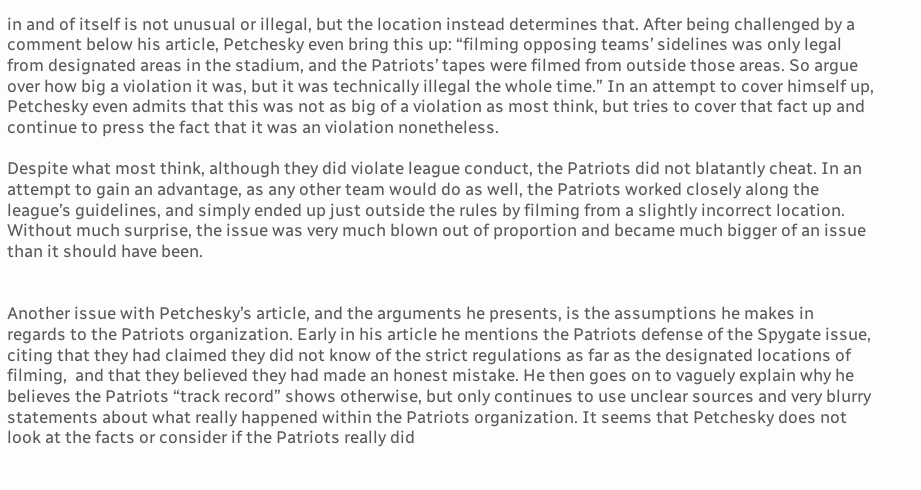in and of itself is not unusual or illegal, but the location instead determines that. After being challenged by a comment below his article, Petchesky even bring this up: “filming opposing teams’ sidelines was only legal from designated areas in the stadium, and the Patriots’ tapes were filmed from outside those areas. So argue over how big a violation it was, but it was technically illegal the whole time.” In an attempt to cover himself up, Petchesky even admits that this was not as big of a violation as most think, but tries to cover that fact up and continue to press the fact that it was an violation nonetheless.

Despite what most think, although they did violate league conduct, the Patriots did not blatantly cheat. In an attempt to gain an advantage, as any other team would do as well, the Patriots worked closely along the league’s guidelines, and simply ended up just outside the rules by filming from a slightly incorrect location. Without much surprise, the issue was very much blown out of proportion and became much bigger of an issue than it should have been.


Another issue with Petchesky’s article, and the arguments he presents, is the assumptions he makes in regards to the Patriots organization. Early in his article he mentions the Patriots defense of the Spygate issue, citing that they had claimed they did not know of the strict regulations as far as the designated locations of filming,  and that they believed they had made an honest mistake. He then goes on to vaguely explain why he believes the Patriots “track record” shows otherwise, but only continues to use unclear sources and very blurry statements about what really happened within the Patriots organization. It seems that Petchesky does not look at the facts or consider if the Patriots really did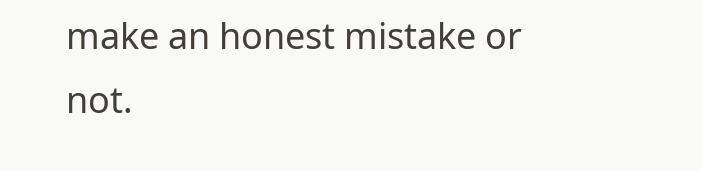make an honest mistake or not.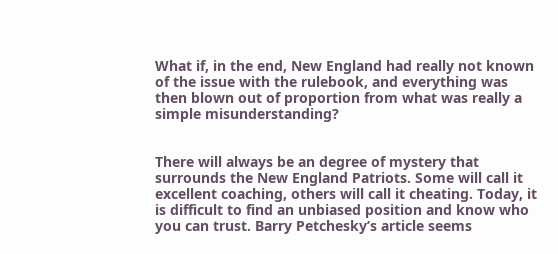What if, in the end, New England had really not known of the issue with the rulebook, and everything was then blown out of proportion from what was really a simple misunderstanding?


There will always be an degree of mystery that surrounds the New England Patriots. Some will call it excellent coaching, others will call it cheating. Today, it is difficult to find an unbiased position and know who you can trust. Barry Petchesky’s article seems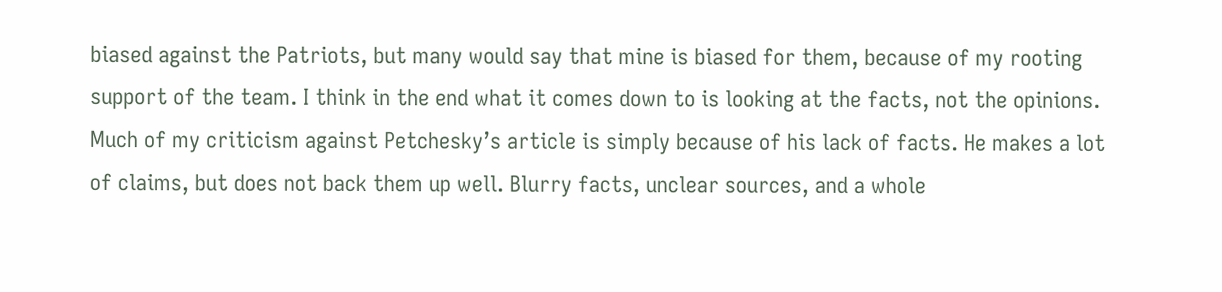biased against the Patriots, but many would say that mine is biased for them, because of my rooting support of the team. I think in the end what it comes down to is looking at the facts, not the opinions. Much of my criticism against Petchesky’s article is simply because of his lack of facts. He makes a lot of claims, but does not back them up well. Blurry facts, unclear sources, and a whole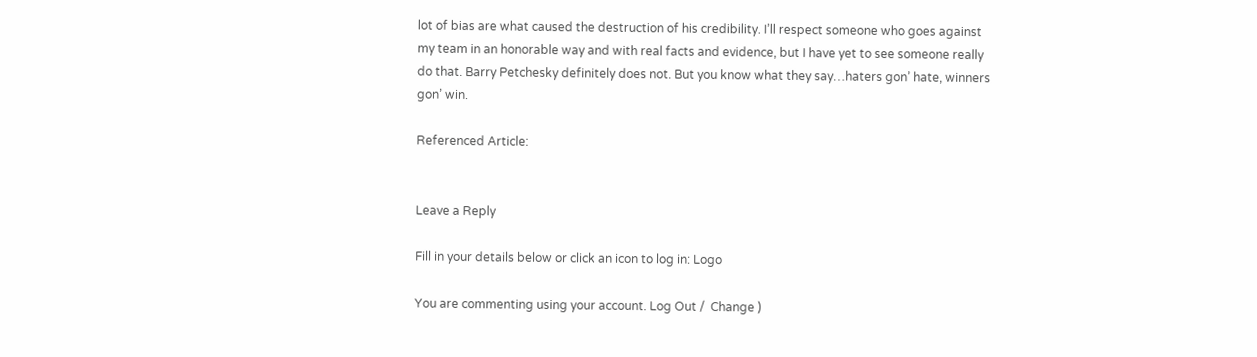lot of bias are what caused the destruction of his credibility. I’ll respect someone who goes against my team in an honorable way and with real facts and evidence, but I have yet to see someone really do that. Barry Petchesky definitely does not. But you know what they say…haters gon’ hate, winners gon’ win.

Referenced Article:


Leave a Reply

Fill in your details below or click an icon to log in: Logo

You are commenting using your account. Log Out /  Change )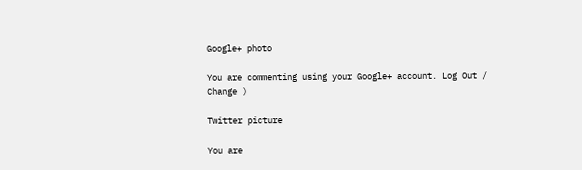Google+ photo

You are commenting using your Google+ account. Log Out /  Change )

Twitter picture

You are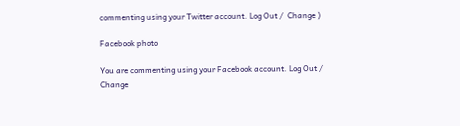commenting using your Twitter account. Log Out /  Change )

Facebook photo

You are commenting using your Facebook account. Log Out /  Change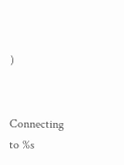)


Connecting to %s